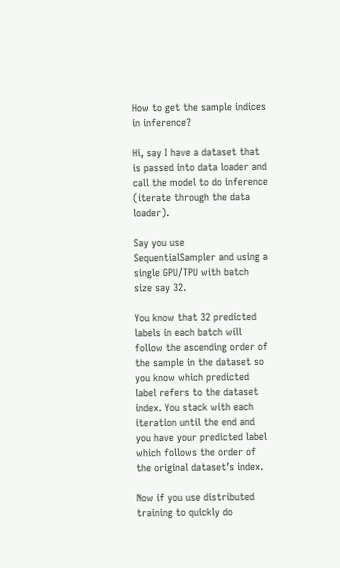How to get the sample indices in inference?

Hi, say I have a dataset that is passed into data loader and call the model to do inference (iterate through the data loader).

Say you use SequentialSampler and using a single GPU/TPU with batch size say 32.

You know that 32 predicted labels in each batch will follow the ascending order of the sample in the dataset so you know which predicted label refers to the dataset index. You stack with each iteration until the end and you have your predicted label which follows the order of the original dataset’s index.

Now if you use distributed training to quickly do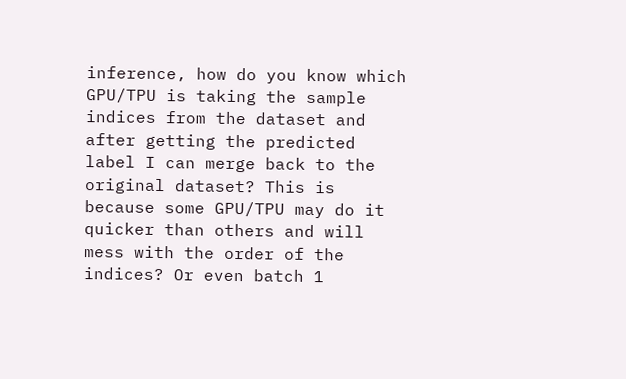inference, how do you know which GPU/TPU is taking the sample indices from the dataset and after getting the predicted label I can merge back to the original dataset? This is because some GPU/TPU may do it quicker than others and will mess with the order of the indices? Or even batch 1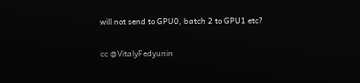will not send to GPU0, batch 2 to GPU1 etc?

cc @VitalyFedyunin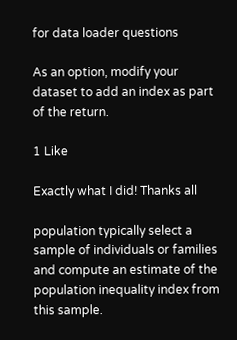for data loader questions

As an option, modify your dataset to add an index as part of the return.

1 Like

Exactly what I did! Thanks all

population typically select a sample of individuals or families and compute an estimate of the population inequality index from this sample.